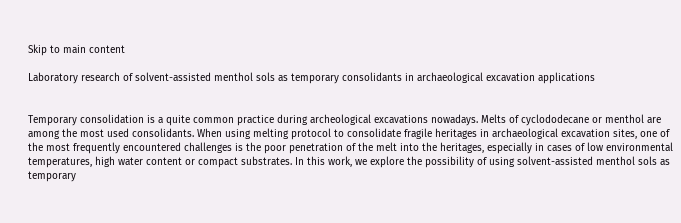Skip to main content

Laboratory research of solvent-assisted menthol sols as temporary consolidants in archaeological excavation applications


Temporary consolidation is a quite common practice during archeological excavations nowadays. Melts of cyclododecane or menthol are among the most used consolidants. When using melting protocol to consolidate fragile heritages in archaeological excavation sites, one of the most frequently encountered challenges is the poor penetration of the melt into the heritages, especially in cases of low environmental temperatures, high water content or compact substrates. In this work, we explore the possibility of using solvent-assisted menthol sols as temporary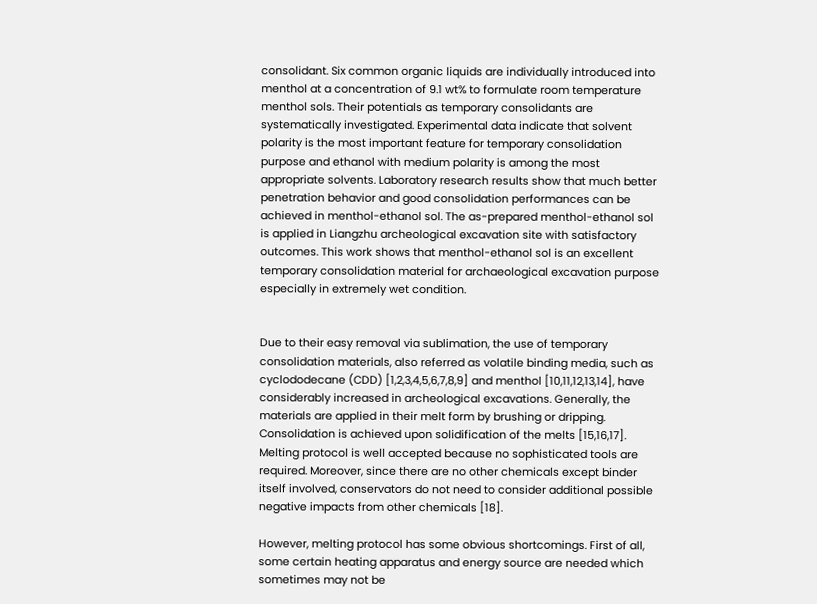consolidant. Six common organic liquids are individually introduced into menthol at a concentration of 9.1 wt% to formulate room temperature menthol sols. Their potentials as temporary consolidants are systematically investigated. Experimental data indicate that solvent polarity is the most important feature for temporary consolidation purpose and ethanol with medium polarity is among the most appropriate solvents. Laboratory research results show that much better penetration behavior and good consolidation performances can be achieved in menthol-ethanol sol. The as-prepared menthol-ethanol sol is applied in Liangzhu archeological excavation site with satisfactory outcomes. This work shows that menthol-ethanol sol is an excellent temporary consolidation material for archaeological excavation purpose especially in extremely wet condition.


Due to their easy removal via sublimation, the use of temporary consolidation materials, also referred as volatile binding media, such as cyclododecane (CDD) [1,2,3,4,5,6,7,8,9] and menthol [10,11,12,13,14], have considerably increased in archeological excavations. Generally, the materials are applied in their melt form by brushing or dripping. Consolidation is achieved upon solidification of the melts [15,16,17]. Melting protocol is well accepted because no sophisticated tools are required. Moreover, since there are no other chemicals except binder itself involved, conservators do not need to consider additional possible negative impacts from other chemicals [18].

However, melting protocol has some obvious shortcomings. First of all, some certain heating apparatus and energy source are needed which sometimes may not be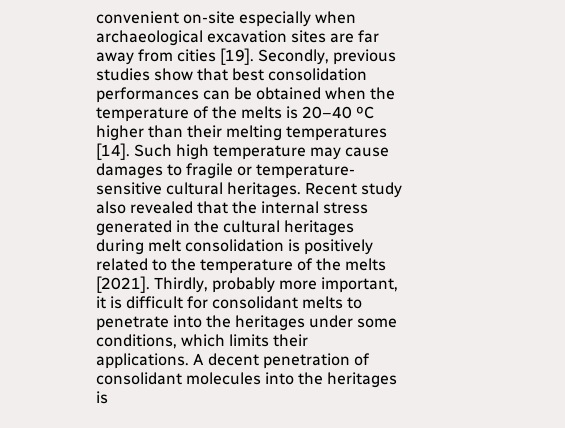convenient on-site especially when archaeological excavation sites are far away from cities [19]. Secondly, previous studies show that best consolidation performances can be obtained when the temperature of the melts is 20–40 ºC higher than their melting temperatures [14]. Such high temperature may cause damages to fragile or temperature-sensitive cultural heritages. Recent study also revealed that the internal stress generated in the cultural heritages during melt consolidation is positively related to the temperature of the melts [2021]. Thirdly, probably more important, it is difficult for consolidant melts to penetrate into the heritages under some conditions, which limits their applications. A decent penetration of consolidant molecules into the heritages is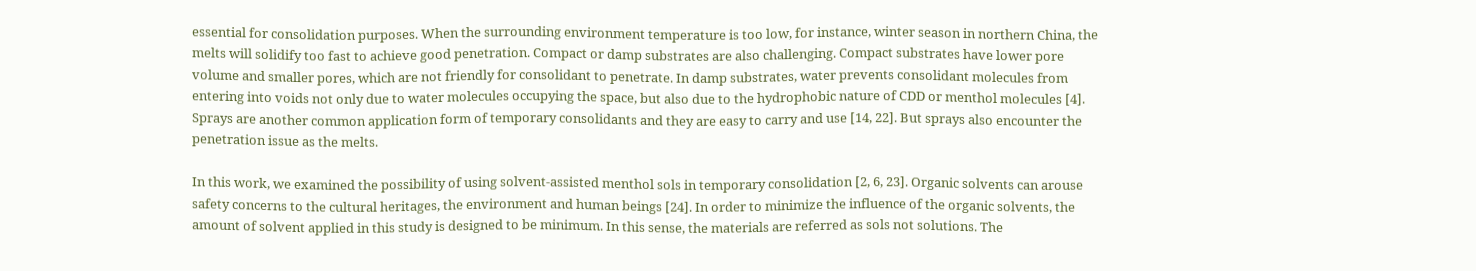essential for consolidation purposes. When the surrounding environment temperature is too low, for instance, winter season in northern China, the melts will solidify too fast to achieve good penetration. Compact or damp substrates are also challenging. Compact substrates have lower pore volume and smaller pores, which are not friendly for consolidant to penetrate. In damp substrates, water prevents consolidant molecules from entering into voids not only due to water molecules occupying the space, but also due to the hydrophobic nature of CDD or menthol molecules [4]. Sprays are another common application form of temporary consolidants and they are easy to carry and use [14, 22]. But sprays also encounter the penetration issue as the melts.

In this work, we examined the possibility of using solvent-assisted menthol sols in temporary consolidation [2, 6, 23]. Organic solvents can arouse safety concerns to the cultural heritages, the environment and human beings [24]. In order to minimize the influence of the organic solvents, the amount of solvent applied in this study is designed to be minimum. In this sense, the materials are referred as sols not solutions. The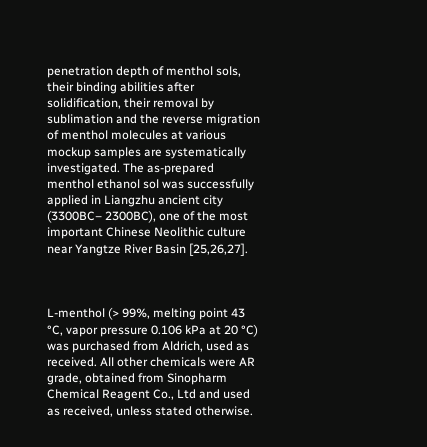penetration depth of menthol sols, their binding abilities after solidification, their removal by sublimation and the reverse migration of menthol molecules at various mockup samples are systematically investigated. The as-prepared menthol ethanol sol was successfully applied in Liangzhu ancient city (3300BC– 2300BC), one of the most important Chinese Neolithic culture near Yangtze River Basin [25,26,27].



L-menthol (> 99%, melting point 43 °C, vapor pressure 0.106 kPa at 20 °C) was purchased from Aldrich, used as received. All other chemicals were AR grade, obtained from Sinopharm Chemical Reagent Co., Ltd and used as received, unless stated otherwise.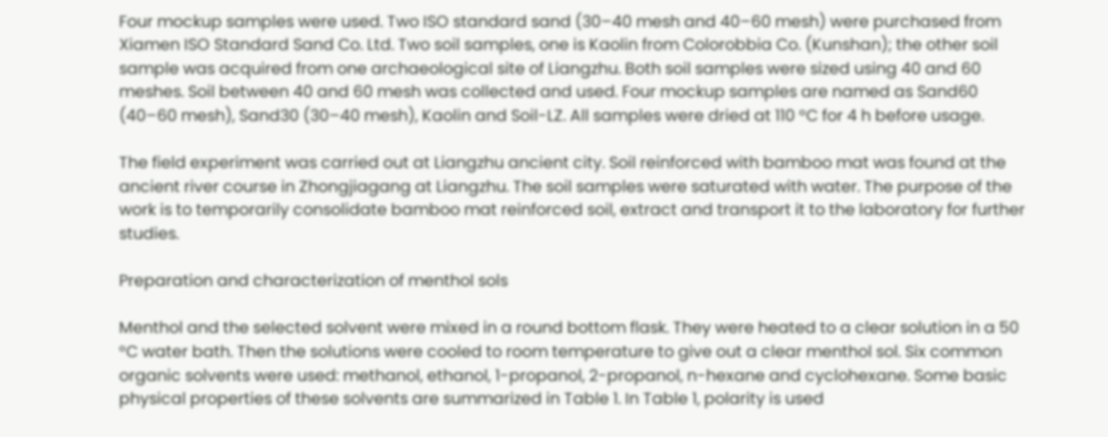Four mockup samples were used. Two ISO standard sand (30–40 mesh and 40–60 mesh) were purchased from Xiamen ISO Standard Sand Co. Ltd. Two soil samples, one is Kaolin from Colorobbia Co. (Kunshan); the other soil sample was acquired from one archaeological site of Liangzhu. Both soil samples were sized using 40 and 60 meshes. Soil between 40 and 60 mesh was collected and used. Four mockup samples are named as Sand60 (40–60 mesh), Sand30 (30–40 mesh), Kaolin and Soil-LZ. All samples were dried at 110 °C for 4 h before usage.

The field experiment was carried out at Liangzhu ancient city. Soil reinforced with bamboo mat was found at the ancient river course in Zhongjiagang at Liangzhu. The soil samples were saturated with water. The purpose of the work is to temporarily consolidate bamboo mat reinforced soil, extract and transport it to the laboratory for further studies.

Preparation and characterization of menthol sols

Menthol and the selected solvent were mixed in a round bottom flask. They were heated to a clear solution in a 50 °C water bath. Then the solutions were cooled to room temperature to give out a clear menthol sol. Six common organic solvents were used: methanol, ethanol, 1-propanol, 2-propanol, n-hexane and cyclohexane. Some basic physical properties of these solvents are summarized in Table 1. In Table 1, polarity is used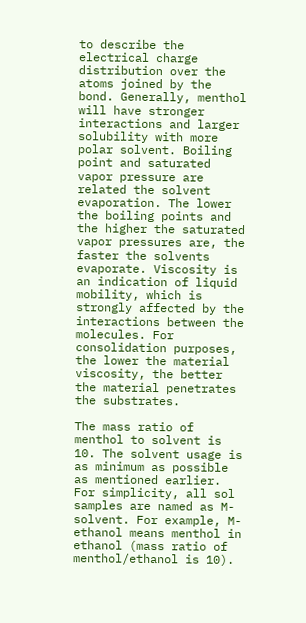to describe the electrical charge distribution over the atoms joined by the bond. Generally, menthol will have stronger interactions and larger solubility with more polar solvent. Boiling point and saturated vapor pressure are related the solvent evaporation. The lower the boiling points and the higher the saturated vapor pressures are, the faster the solvents evaporate. Viscosity is an indication of liquid mobility, which is strongly affected by the interactions between the molecules. For consolidation purposes, the lower the material viscosity, the better the material penetrates the substrates.

The mass ratio of menthol to solvent is 10. The solvent usage is as minimum as possible as mentioned earlier. For simplicity, all sol samples are named as M-solvent. For example, M-ethanol means menthol in ethanol (mass ratio of menthol/ethanol is 10).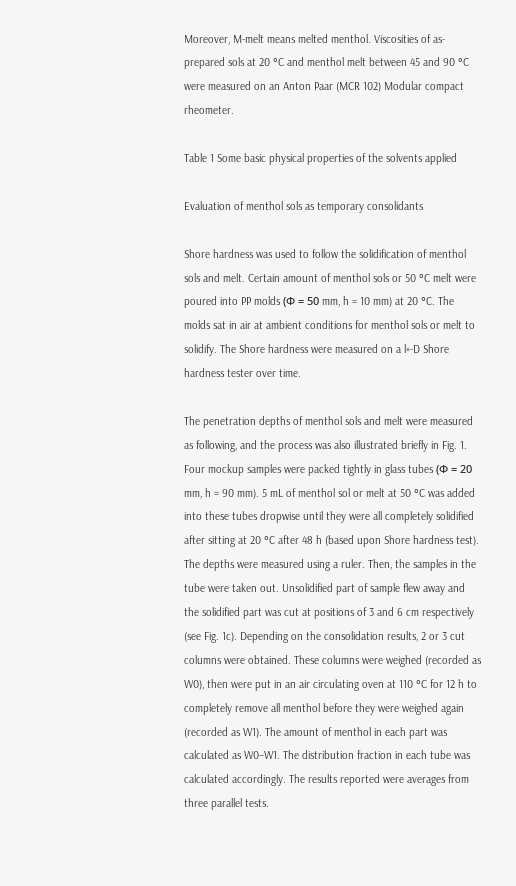Moreover, M-melt means melted menthol. Viscosities of as-prepared sols at 20 °C and menthol melt between 45 and 90 °C were measured on an Anton Paar (MCR 102) Modular compact rheometer.

Table 1 Some basic physical properties of the solvents applied

Evaluation of menthol sols as temporary consolidants

Shore hardness was used to follow the solidification of menthol sols and melt. Certain amount of menthol sols or 50 °C melt were poured into PP molds (Ф = 50 mm, h = 10 mm) at 20 °C. The molds sat in air at ambient conditions for menthol sols or melt to solidify. The Shore hardness were measured on a l×-D Shore hardness tester over time.

The penetration depths of menthol sols and melt were measured as following, and the process was also illustrated briefly in Fig. 1. Four mockup samples were packed tightly in glass tubes (Ф = 20 mm, h = 90 mm). 5 mL of menthol sol or melt at 50 °C was added into these tubes dropwise until they were all completely solidified after sitting at 20 °C after 48 h (based upon Shore hardness test). The depths were measured using a ruler. Then, the samples in the tube were taken out. Unsolidified part of sample flew away and the solidified part was cut at positions of 3 and 6 cm respectively (see Fig. 1c). Depending on the consolidation results, 2 or 3 cut columns were obtained. These columns were weighed (recorded as W0), then were put in an air circulating oven at 110 °C for 12 h to completely remove all menthol before they were weighed again (recorded as W1). The amount of menthol in each part was calculated as W0–W1. The distribution fraction in each tube was calculated accordingly. The results reported were averages from three parallel tests.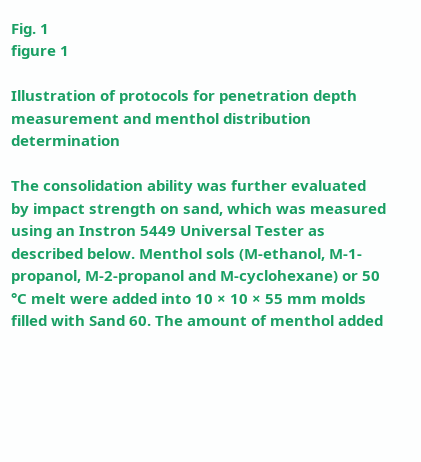Fig. 1
figure 1

Illustration of protocols for penetration depth measurement and menthol distribution determination

The consolidation ability was further evaluated by impact strength on sand, which was measured using an Instron 5449 Universal Tester as described below. Menthol sols (M-ethanol, M-1-propanol, M-2-propanol and M-cyclohexane) or 50 °C melt were added into 10 × 10 × 55 mm molds filled with Sand 60. The amount of menthol added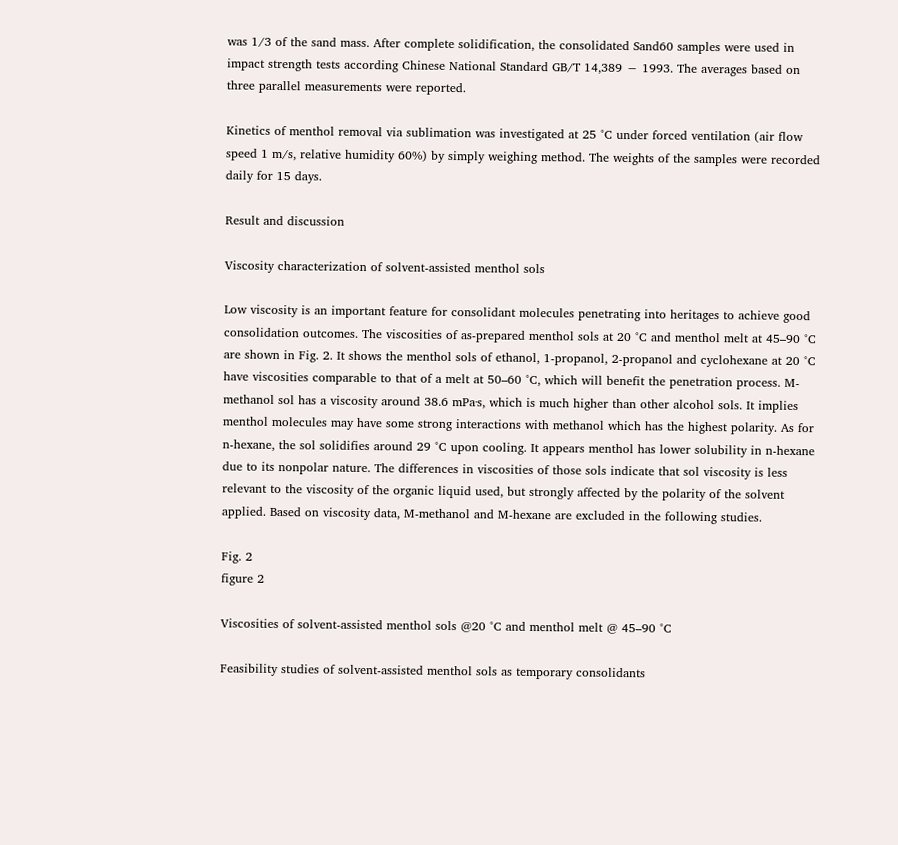was 1/3 of the sand mass. After complete solidification, the consolidated Sand60 samples were used in impact strength tests according Chinese National Standard GB/T 14,389 − 1993. The averages based on three parallel measurements were reported.

Kinetics of menthol removal via sublimation was investigated at 25 °C under forced ventilation (air flow speed 1 m/s, relative humidity 60%) by simply weighing method. The weights of the samples were recorded daily for 15 days.

Result and discussion

Viscosity characterization of solvent-assisted menthol sols

Low viscosity is an important feature for consolidant molecules penetrating into heritages to achieve good consolidation outcomes. The viscosities of as-prepared menthol sols at 20 °C and menthol melt at 45–90 °C are shown in Fig. 2. It shows the menthol sols of ethanol, 1-propanol, 2-propanol and cyclohexane at 20 °C have viscosities comparable to that of a melt at 50–60 °C, which will benefit the penetration process. M-methanol sol has a viscosity around 38.6 mPa·s, which is much higher than other alcohol sols. It implies menthol molecules may have some strong interactions with methanol which has the highest polarity. As for n-hexane, the sol solidifies around 29 °C upon cooling. It appears menthol has lower solubility in n-hexane due to its nonpolar nature. The differences in viscosities of those sols indicate that sol viscosity is less relevant to the viscosity of the organic liquid used, but strongly affected by the polarity of the solvent applied. Based on viscosity data, M-methanol and M-hexane are excluded in the following studies.

Fig. 2
figure 2

Viscosities of solvent-assisted menthol sols @20 °C and menthol melt @ 45–90 °C

Feasibility studies of solvent-assisted menthol sols as temporary consolidants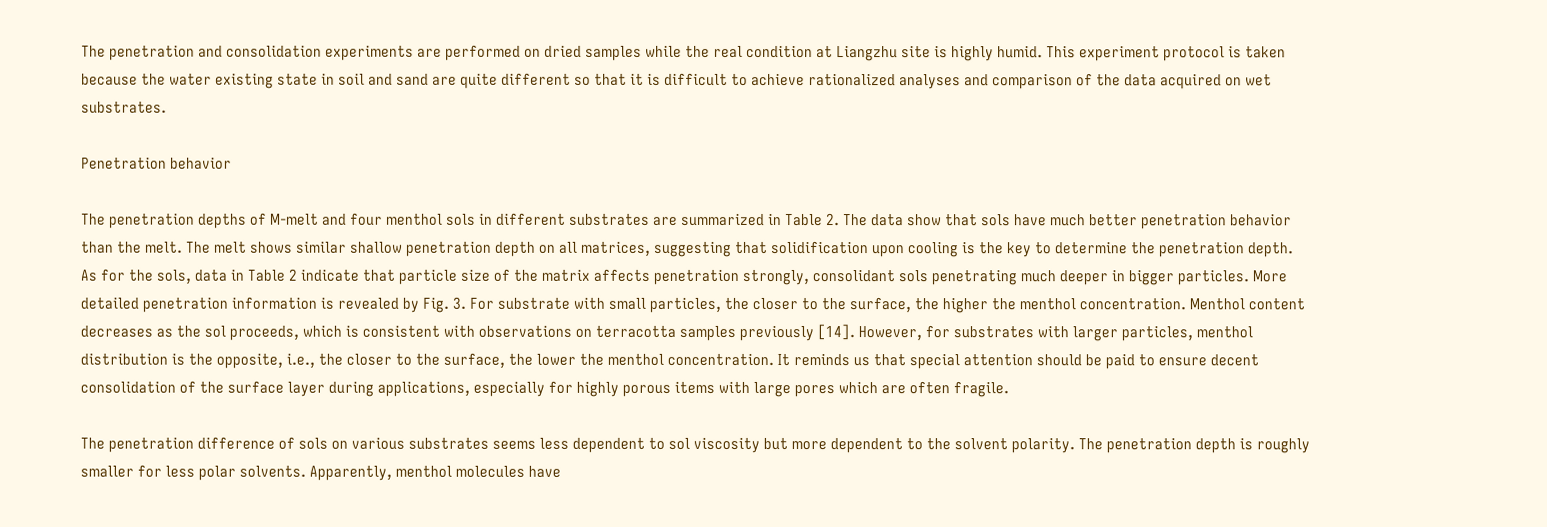The penetration and consolidation experiments are performed on dried samples while the real condition at Liangzhu site is highly humid. This experiment protocol is taken because the water existing state in soil and sand are quite different so that it is difficult to achieve rationalized analyses and comparison of the data acquired on wet substrates.

Penetration behavior

The penetration depths of M-melt and four menthol sols in different substrates are summarized in Table 2. The data show that sols have much better penetration behavior than the melt. The melt shows similar shallow penetration depth on all matrices, suggesting that solidification upon cooling is the key to determine the penetration depth. As for the sols, data in Table 2 indicate that particle size of the matrix affects penetration strongly, consolidant sols penetrating much deeper in bigger particles. More detailed penetration information is revealed by Fig. 3. For substrate with small particles, the closer to the surface, the higher the menthol concentration. Menthol content decreases as the sol proceeds, which is consistent with observations on terracotta samples previously [14]. However, for substrates with larger particles, menthol distribution is the opposite, i.e., the closer to the surface, the lower the menthol concentration. It reminds us that special attention should be paid to ensure decent consolidation of the surface layer during applications, especially for highly porous items with large pores which are often fragile.

The penetration difference of sols on various substrates seems less dependent to sol viscosity but more dependent to the solvent polarity. The penetration depth is roughly smaller for less polar solvents. Apparently, menthol molecules have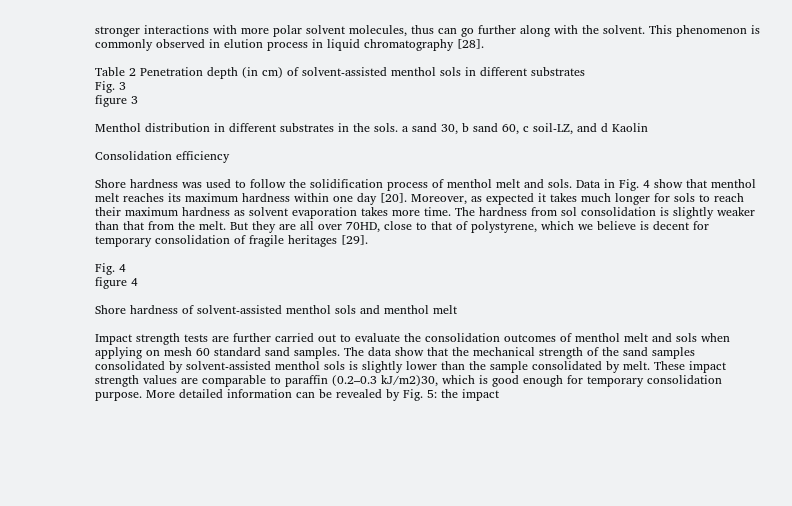stronger interactions with more polar solvent molecules, thus can go further along with the solvent. This phenomenon is commonly observed in elution process in liquid chromatography [28].

Table 2 Penetration depth (in cm) of solvent-assisted menthol sols in different substrates
Fig. 3
figure 3

Menthol distribution in different substrates in the sols. a sand 30, b sand 60, c soil-LZ, and d Kaolin

Consolidation efficiency

Shore hardness was used to follow the solidification process of menthol melt and sols. Data in Fig. 4 show that menthol melt reaches its maximum hardness within one day [20]. Moreover, as expected it takes much longer for sols to reach their maximum hardness as solvent evaporation takes more time. The hardness from sol consolidation is slightly weaker than that from the melt. But they are all over 70HD, close to that of polystyrene, which we believe is decent for temporary consolidation of fragile heritages [29].

Fig. 4
figure 4

Shore hardness of solvent-assisted menthol sols and menthol melt

Impact strength tests are further carried out to evaluate the consolidation outcomes of menthol melt and sols when applying on mesh 60 standard sand samples. The data show that the mechanical strength of the sand samples consolidated by solvent-assisted menthol sols is slightly lower than the sample consolidated by melt. These impact strength values are comparable to paraffin (0.2–0.3 kJ/m2)30, which is good enough for temporary consolidation purpose. More detailed information can be revealed by Fig. 5: the impact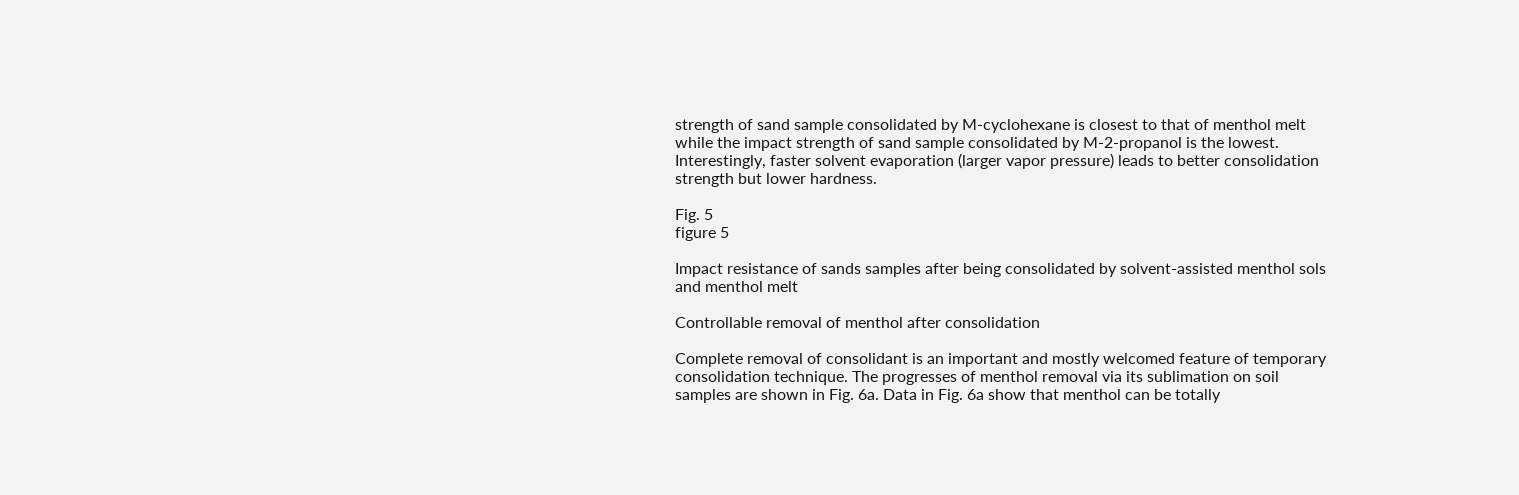strength of sand sample consolidated by M-cyclohexane is closest to that of menthol melt while the impact strength of sand sample consolidated by M-2-propanol is the lowest. Interestingly, faster solvent evaporation (larger vapor pressure) leads to better consolidation strength but lower hardness.

Fig. 5
figure 5

Impact resistance of sands samples after being consolidated by solvent-assisted menthol sols and menthol melt

Controllable removal of menthol after consolidation

Complete removal of consolidant is an important and mostly welcomed feature of temporary consolidation technique. The progresses of menthol removal via its sublimation on soil samples are shown in Fig. 6a. Data in Fig. 6a show that menthol can be totally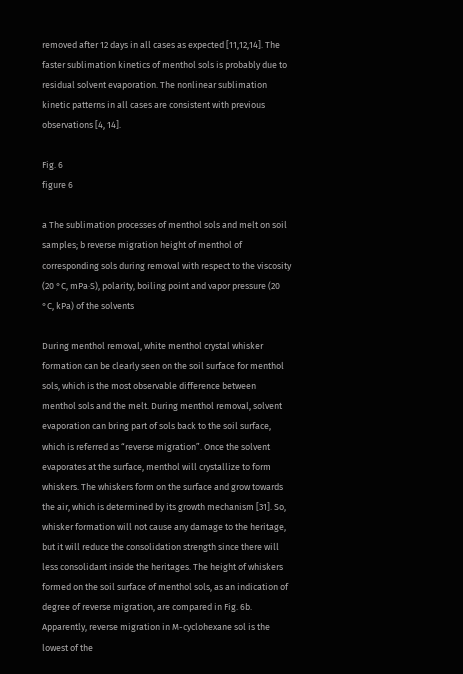removed after 12 days in all cases as expected [11,12,14]. The faster sublimation kinetics of menthol sols is probably due to residual solvent evaporation. The nonlinear sublimation kinetic patterns in all cases are consistent with previous observations [4, 14].

Fig. 6
figure 6

a The sublimation processes of menthol sols and melt on soil samples; b reverse migration height of menthol of corresponding sols during removal with respect to the viscosity (20 °C, mPa·S), polarity, boiling point and vapor pressure (20 °C, kPa) of the solvents

During menthol removal, white menthol crystal whisker formation can be clearly seen on the soil surface for menthol sols, which is the most observable difference between menthol sols and the melt. During menthol removal, solvent evaporation can bring part of sols back to the soil surface, which is referred as “reverse migration”. Once the solvent evaporates at the surface, menthol will crystallize to form whiskers. The whiskers form on the surface and grow towards the air, which is determined by its growth mechanism [31]. So, whisker formation will not cause any damage to the heritage, but it will reduce the consolidation strength since there will less consolidant inside the heritages. The height of whiskers formed on the soil surface of menthol sols, as an indication of degree of reverse migration, are compared in Fig. 6b. Apparently, reverse migration in M-cyclohexane sol is the lowest of the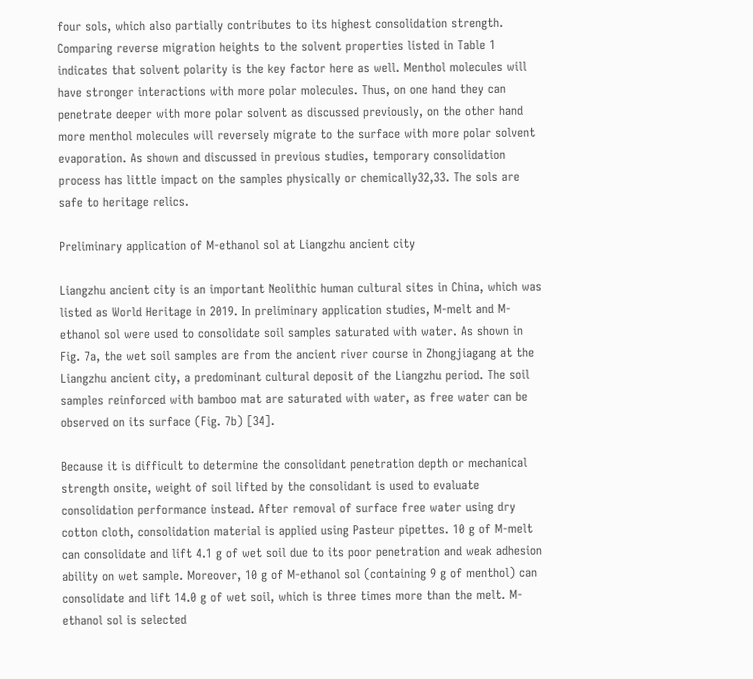four sols, which also partially contributes to its highest consolidation strength. Comparing reverse migration heights to the solvent properties listed in Table 1 indicates that solvent polarity is the key factor here as well. Menthol molecules will have stronger interactions with more polar molecules. Thus, on one hand they can penetrate deeper with more polar solvent as discussed previously, on the other hand more menthol molecules will reversely migrate to the surface with more polar solvent evaporation. As shown and discussed in previous studies, temporary consolidation process has little impact on the samples physically or chemically32,33. The sols are safe to heritage relics.

Preliminary application of M-ethanol sol at Liangzhu ancient city

Liangzhu ancient city is an important Neolithic human cultural sites in China, which was listed as World Heritage in 2019. In preliminary application studies, M-melt and M-ethanol sol were used to consolidate soil samples saturated with water. As shown in Fig. 7a, the wet soil samples are from the ancient river course in Zhongjiagang at the Liangzhu ancient city, a predominant cultural deposit of the Liangzhu period. The soil samples reinforced with bamboo mat are saturated with water, as free water can be observed on its surface (Fig. 7b) [34].

Because it is difficult to determine the consolidant penetration depth or mechanical strength onsite, weight of soil lifted by the consolidant is used to evaluate consolidation performance instead. After removal of surface free water using dry cotton cloth, consolidation material is applied using Pasteur pipettes. 10 g of M-melt can consolidate and lift 4.1 g of wet soil due to its poor penetration and weak adhesion ability on wet sample. Moreover, 10 g of M-ethanol sol (containing 9 g of menthol) can consolidate and lift 14.0 g of wet soil, which is three times more than the melt. M-ethanol sol is selected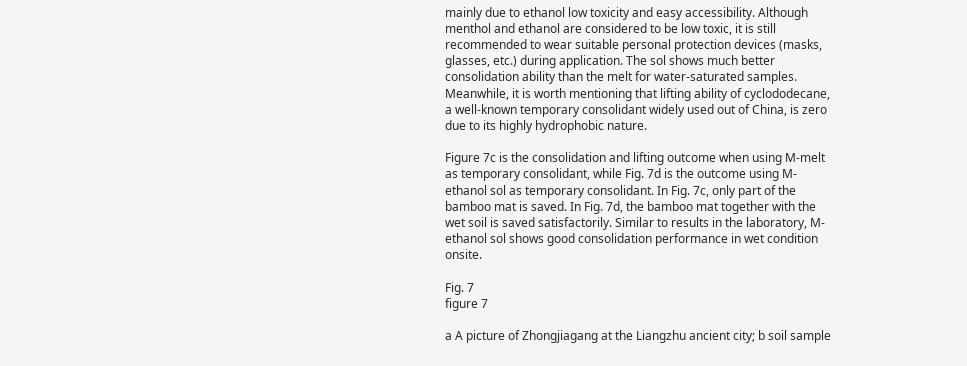mainly due to ethanol low toxicity and easy accessibility. Although menthol and ethanol are considered to be low toxic, it is still recommended to wear suitable personal protection devices (masks, glasses, etc.) during application. The sol shows much better consolidation ability than the melt for water-saturated samples. Meanwhile, it is worth mentioning that lifting ability of cyclododecane, a well-known temporary consolidant widely used out of China, is zero due to its highly hydrophobic nature.

Figure 7c is the consolidation and lifting outcome when using M-melt as temporary consolidant, while Fig. 7d is the outcome using M-ethanol sol as temporary consolidant. In Fig. 7c, only part of the bamboo mat is saved. In Fig. 7d, the bamboo mat together with the wet soil is saved satisfactorily. Similar to results in the laboratory, M-ethanol sol shows good consolidation performance in wet condition onsite.

Fig. 7
figure 7

a A picture of Zhongjiagang at the Liangzhu ancient city; b soil sample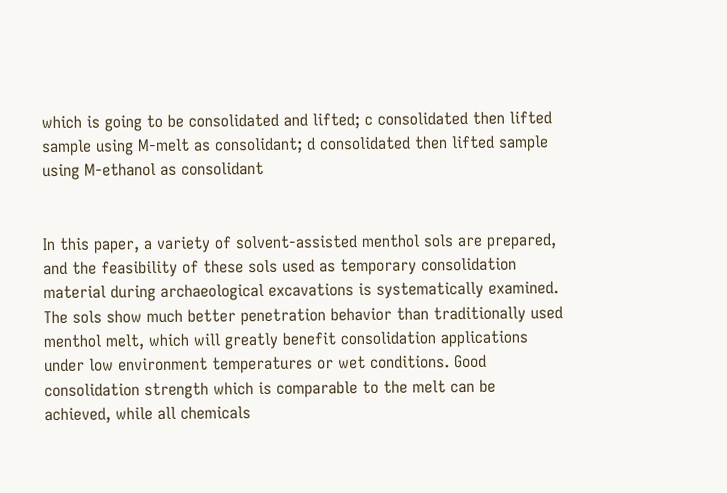which is going to be consolidated and lifted; c consolidated then lifted sample using M-melt as consolidant; d consolidated then lifted sample using M-ethanol as consolidant


In this paper, a variety of solvent-assisted menthol sols are prepared, and the feasibility of these sols used as temporary consolidation material during archaeological excavations is systematically examined. The sols show much better penetration behavior than traditionally used menthol melt, which will greatly benefit consolidation applications under low environment temperatures or wet conditions. Good consolidation strength which is comparable to the melt can be achieved, while all chemicals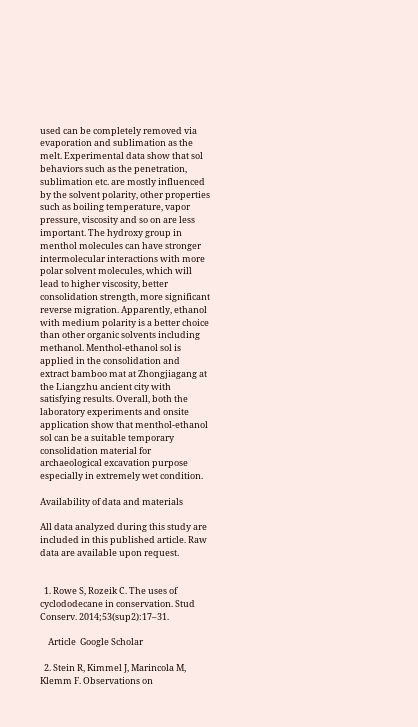used can be completely removed via evaporation and sublimation as the melt. Experimental data show that sol behaviors such as the penetration, sublimation etc. are mostly influenced by the solvent polarity, other properties such as boiling temperature, vapor pressure, viscosity and so on are less important. The hydroxy group in menthol molecules can have stronger intermolecular interactions with more polar solvent molecules, which will lead to higher viscosity, better consolidation strength, more significant reverse migration. Apparently, ethanol with medium polarity is a better choice than other organic solvents including methanol. Menthol-ethanol sol is applied in the consolidation and extract bamboo mat at Zhongjiagang at the Liangzhu ancient city with satisfying results. Overall, both the laboratory experiments and onsite application show that menthol-ethanol sol can be a suitable temporary consolidation material for archaeological excavation purpose especially in extremely wet condition.

Availability of data and materials

All data analyzed during this study are included in this published article. Raw data are available upon request.


  1. Rowe S, Rozeik C. The uses of cyclododecane in conservation. Stud Conserv. 2014;53(sup2):17–31.

    Article  Google Scholar

  2. Stein R, Kimmel J, Marincola M, Klemm F. Observations on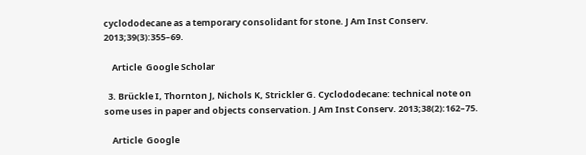cyclododecane as a temporary consolidant for stone. J Am Inst Conserv. 2013;39(3):355–69.

    Article  Google Scholar

  3. Brückle I, Thornton J, Nichols K, Strickler G. Cyclododecane: technical note on some uses in paper and objects conservation. J Am Inst Conserv. 2013;38(2):162–75.

    Article  Google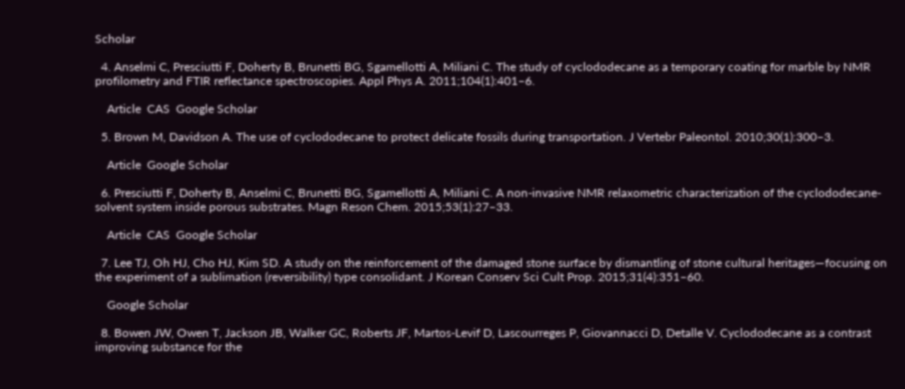Scholar

  4. Anselmi C, Presciutti F, Doherty B, Brunetti BG, Sgamellotti A, Miliani C. The study of cyclododecane as a temporary coating for marble by NMR profilometry and FTIR reflectance spectroscopies. Appl Phys A. 2011;104(1):401–6.

    Article  CAS  Google Scholar

  5. Brown M, Davidson A. The use of cyclododecane to protect delicate fossils during transportation. J Vertebr Paleontol. 2010;30(1):300–3.

    Article  Google Scholar

  6. Presciutti F, Doherty B, Anselmi C, Brunetti BG, Sgamellotti A, Miliani C. A non-invasive NMR relaxometric characterization of the cyclododecane-solvent system inside porous substrates. Magn Reson Chem. 2015;53(1):27–33.

    Article  CAS  Google Scholar

  7. Lee TJ, Oh HJ, Cho HJ, Kim SD. A study on the reinforcement of the damaged stone surface by dismantling of stone cultural heritages—focusing on the experiment of a sublimation (reversibility) type consolidant. J Korean Conserv Sci Cult Prop. 2015;31(4):351–60.

    Google Scholar

  8. Bowen JW, Owen T, Jackson JB, Walker GC, Roberts JF, Martos-Levif D, Lascourreges P, Giovannacci D, Detalle V. Cyclododecane as a contrast improving substance for the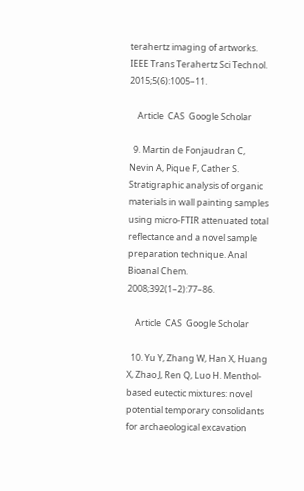terahertz imaging of artworks. IEEE Trans Terahertz Sci Technol. 2015;5(6):1005–11.

    Article  CAS  Google Scholar

  9. Martin de Fonjaudran C, Nevin A, Pique F, Cather S. Stratigraphic analysis of organic materials in wall painting samples using micro-FTIR attenuated total reflectance and a novel sample preparation technique. Anal Bioanal Chem. 2008;392(1–2):77–86.

    Article  CAS  Google Scholar

  10. Yu Y, Zhang W, Han X, Huang X, Zhao J, Ren Q, Luo H. Menthol-based eutectic mixtures: novel potential temporary consolidants for archaeological excavation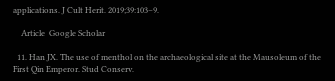applications. J Cult Herit. 2019;39:103–9.

    Article  Google Scholar

  11. Han JX. The use of menthol on the archaeological site at the Mausoleum of the First Qin Emperor. Stud Conserv.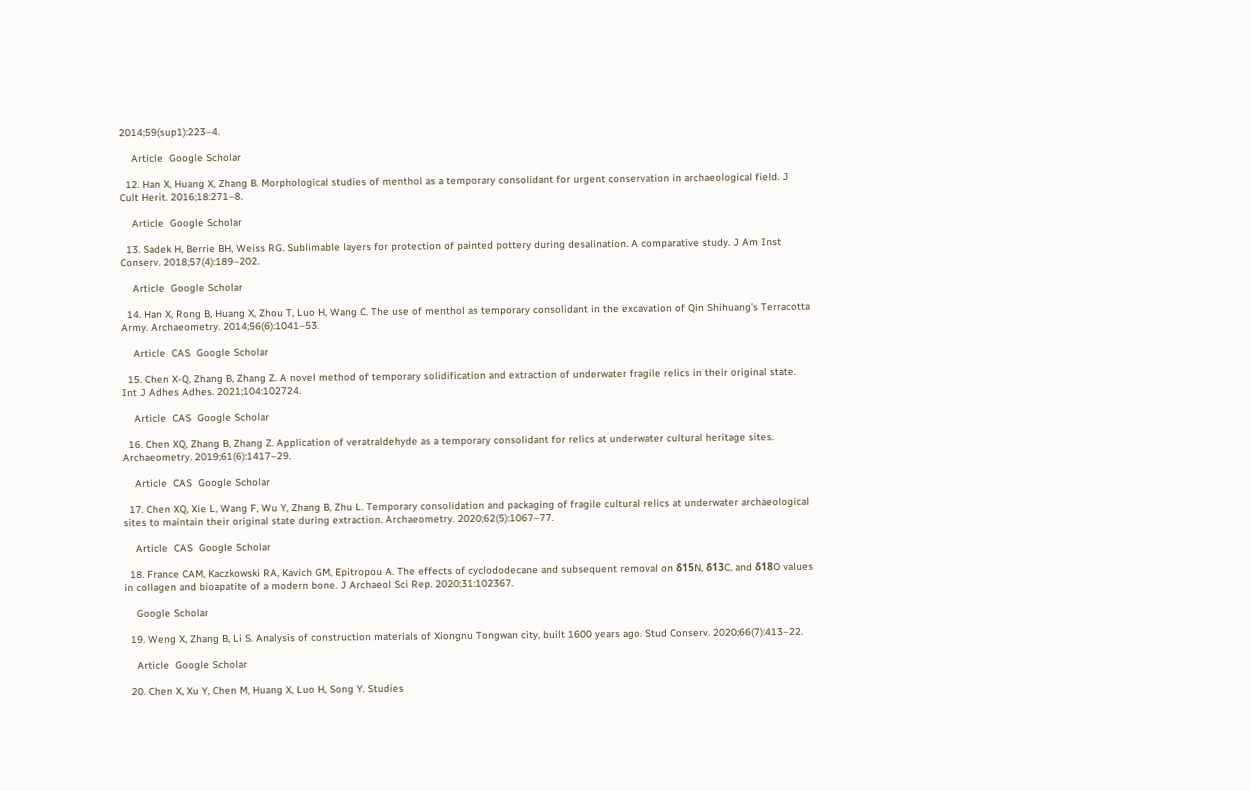2014;59(sup1):223–4.

    Article  Google Scholar

  12. Han X, Huang X, Zhang B. Morphological studies of menthol as a temporary consolidant for urgent conservation in archaeological field. J Cult Herit. 2016;18:271–8.

    Article  Google Scholar

  13. Sadek H, Berrie BH, Weiss RG. Sublimable layers for protection of painted pottery during desalination. A comparative study. J Am Inst Conserv. 2018;57(4):189–202.

    Article  Google Scholar

  14. Han X, Rong B, Huang X, Zhou T, Luo H, Wang C. The use of menthol as temporary consolidant in the excavation of Qin Shihuang’s Terracotta Army. Archaeometry. 2014;56(6):1041–53.

    Article  CAS  Google Scholar

  15. Chen X-Q, Zhang B, Zhang Z. A novel method of temporary solidification and extraction of underwater fragile relics in their original state. Int J Adhes Adhes. 2021;104:102724.

    Article  CAS  Google Scholar

  16. Chen XQ, Zhang B, Zhang Z. Application of veratraldehyde as a temporary consolidant for relics at underwater cultural heritage sites. Archaeometry. 2019;61(6):1417–29.

    Article  CAS  Google Scholar

  17. Chen XQ, Xie L, Wang F, Wu Y, Zhang B, Zhu L. Temporary consolidation and packaging of fragile cultural relics at underwater archaeological sites to maintain their original state during extraction. Archaeometry. 2020;62(5):1067–77.

    Article  CAS  Google Scholar

  18. France CAM, Kaczkowski RA, Kavich GM, Epitropou A. The effects of cyclododecane and subsequent removal on δ15N, δ13C, and δ18O values in collagen and bioapatite of a modern bone. J Archaeol Sci Rep. 2020;31:102367.

    Google Scholar

  19. Weng X, Zhang B, Li S. Analysis of construction materials of Xiongnu Tongwan city, built 1600 years ago. Stud Conserv. 2020;66(7):413–22.

    Article  Google Scholar

  20. Chen X, Xu Y, Chen M, Huang X, Luo H, Song Y. Studies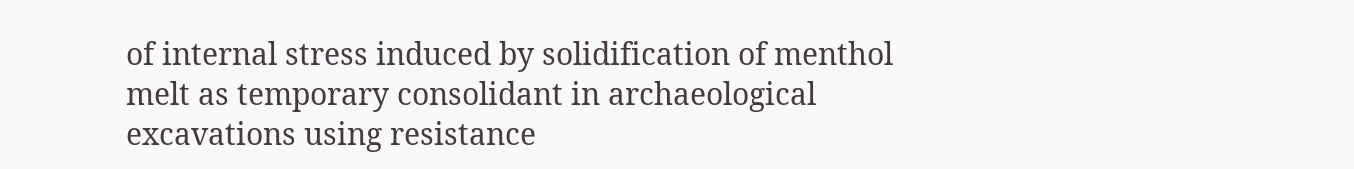of internal stress induced by solidification of menthol melt as temporary consolidant in archaeological excavations using resistance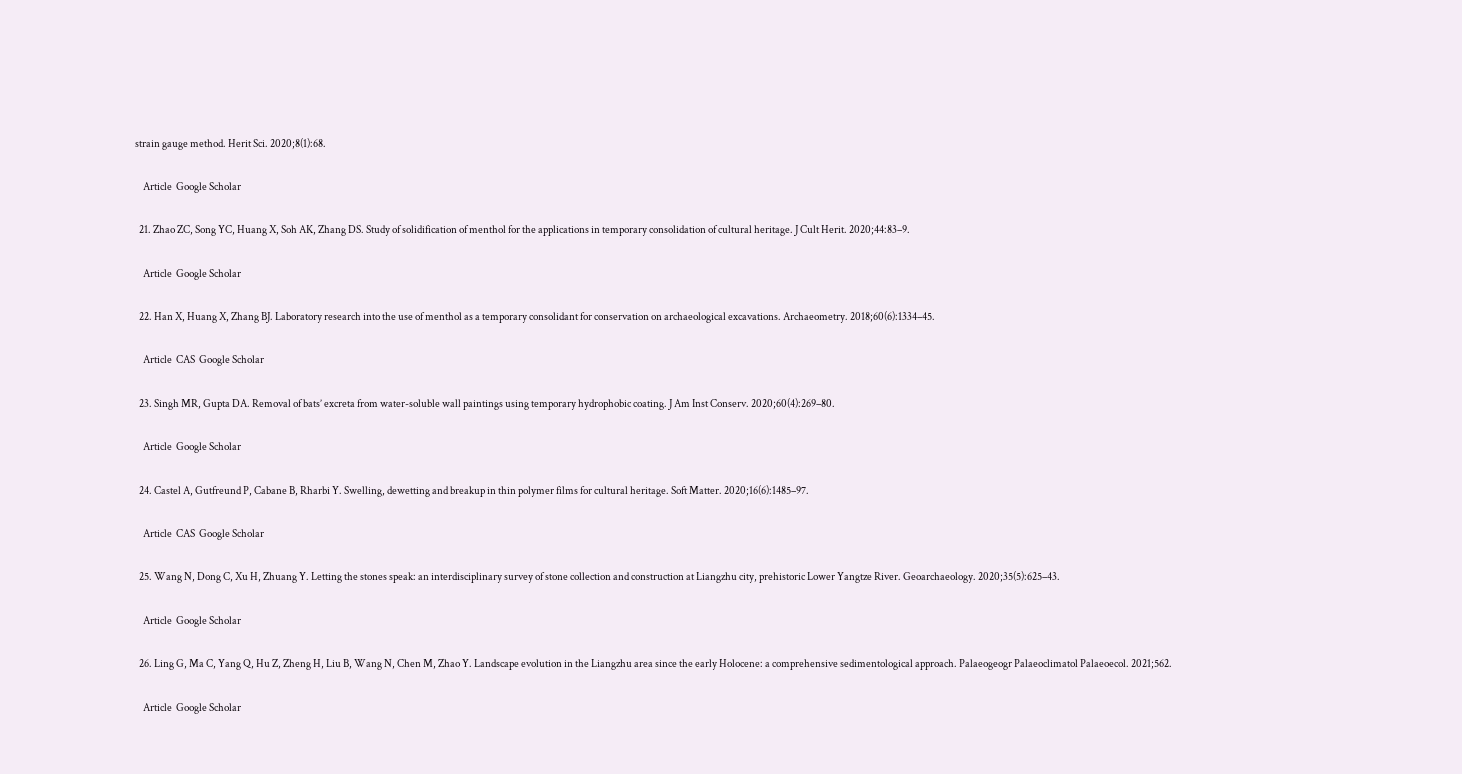strain gauge method. Herit Sci. 2020;8(1):68.

    Article  Google Scholar

  21. Zhao ZC, Song YC, Huang X, Soh AK, Zhang DS. Study of solidification of menthol for the applications in temporary consolidation of cultural heritage. J Cult Herit. 2020;44:83–9.

    Article  Google Scholar

  22. Han X, Huang X, Zhang BJ. Laboratory research into the use of menthol as a temporary consolidant for conservation on archaeological excavations. Archaeometry. 2018;60(6):1334–45.

    Article  CAS  Google Scholar

  23. Singh MR, Gupta DA. Removal of bats’ excreta from water-soluble wall paintings using temporary hydrophobic coating. J Am Inst Conserv. 2020;60(4):269–80.

    Article  Google Scholar

  24. Castel A, Gutfreund P, Cabane B, Rharbi Y. Swelling, dewetting and breakup in thin polymer films for cultural heritage. Soft Matter. 2020;16(6):1485–97.

    Article  CAS  Google Scholar

  25. Wang N, Dong C, Xu H, Zhuang Y. Letting the stones speak: an interdisciplinary survey of stone collection and construction at Liangzhu city, prehistoric Lower Yangtze River. Geoarchaeology. 2020;35(5):625–43.

    Article  Google Scholar

  26. Ling G, Ma C, Yang Q, Hu Z, Zheng H, Liu B, Wang N, Chen M, Zhao Y. Landscape evolution in the Liangzhu area since the early Holocene: a comprehensive sedimentological approach. Palaeogeogr Palaeoclimatol Palaeoecol. 2021;562.

    Article  Google Scholar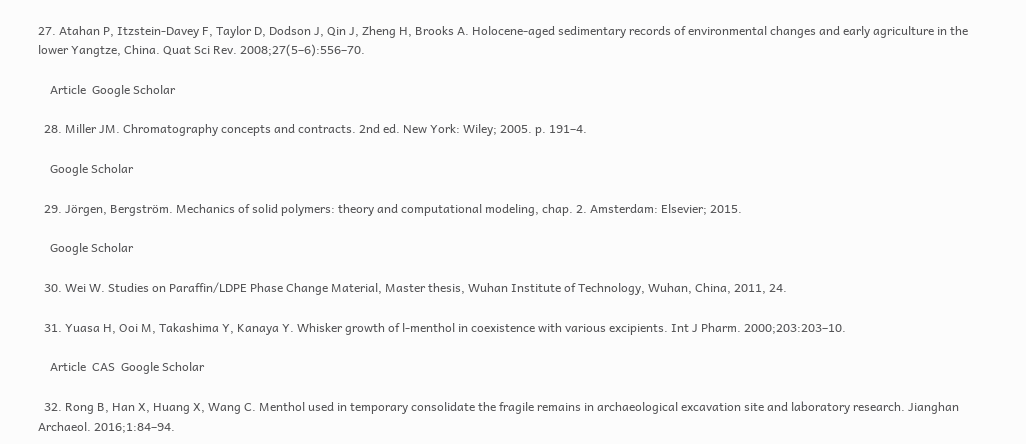27. Atahan P, Itzstein-Davey F, Taylor D, Dodson J, Qin J, Zheng H, Brooks A. Holocene-aged sedimentary records of environmental changes and early agriculture in the lower Yangtze, China. Quat Sci Rev. 2008;27(5–6):556–70.

    Article  Google Scholar

  28. Miller JM. Chromatography concepts and contracts. 2nd ed. New York: Wiley; 2005. p. 191–4.

    Google Scholar

  29. Jörgen, Bergström. Mechanics of solid polymers: theory and computational modeling, chap. 2. Amsterdam: Elsevier; 2015.

    Google Scholar

  30. Wei W. Studies on Paraffin/LDPE Phase Change Material, Master thesis, Wuhan Institute of Technology, Wuhan, China, 2011, 24.

  31. Yuasa H, Ooi M, Takashima Y, Kanaya Y. Whisker growth of l-menthol in coexistence with various excipients. Int J Pharm. 2000;203:203–10.

    Article  CAS  Google Scholar

  32. Rong B, Han X, Huang X, Wang C. Menthol used in temporary consolidate the fragile remains in archaeological excavation site and laboratory research. Jianghan Archaeol. 2016;1:84–94.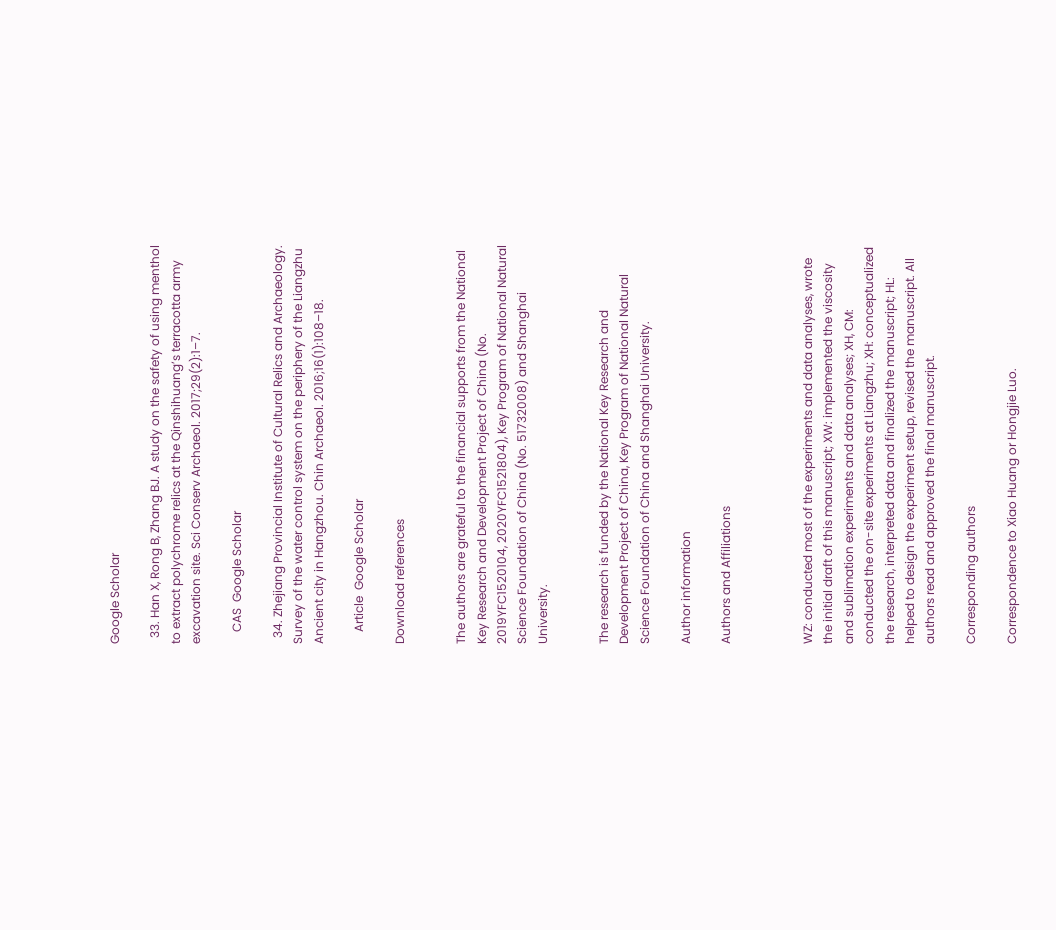Google Scholar

  33. Han X, Rong B, Zhang BJ. A study on the safety of using menthol to extract polychrome relics at the Qinshihuang’s terracotta army excavation site. Sci Conserv Archaeol. 2017;29(2):1–7.

    CAS  Google Scholar

  34. Zhejiang Provincial Institute of Cultural Relics and Archaeology. Survey of the water control system on the periphery of the Liangzhu Ancient city in Hangzhou. Chin Archaeol. 2016;16(1):108–18.

    Article  Google Scholar

Download references


The authors are grateful to the financial supports from the National Key Research and Development Project of China (No. 2019YFC1520104, 2020YFC1521804), Key Program of National Natural Science Foundation of China (No. 51732008) and Shanghai University.


The research is funded by the National Key Research and Development Project of China, Key Program of National Natural Science Foundation of China and Shanghai University.

Author information

Authors and Affiliations



WZ: conducted most of the experiments and data analyses, wrote the initial draft of this manuscript; XW: implemented the viscosity and sublimation experiments and data analyses; XH, CM: conducted the on-site experiments at Liangzhu; XH: conceptualized the research, interpreted data and finalized the manuscript; HL: helped to design the experiment setup, revised the manuscript. All authors read and approved the final manuscript.

Corresponding authors

Correspondence to Xiao Huang or Hongjie Luo.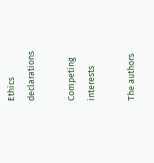Ethics declarations

Competing interests

The authors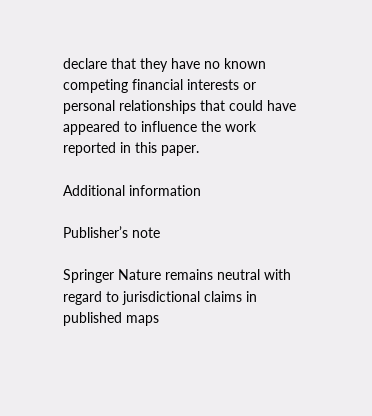declare that they have no known competing financial interests or personal relationships that could have appeared to influence the work reported in this paper.

Additional information

Publisher’s note

Springer Nature remains neutral with regard to jurisdictional claims in published maps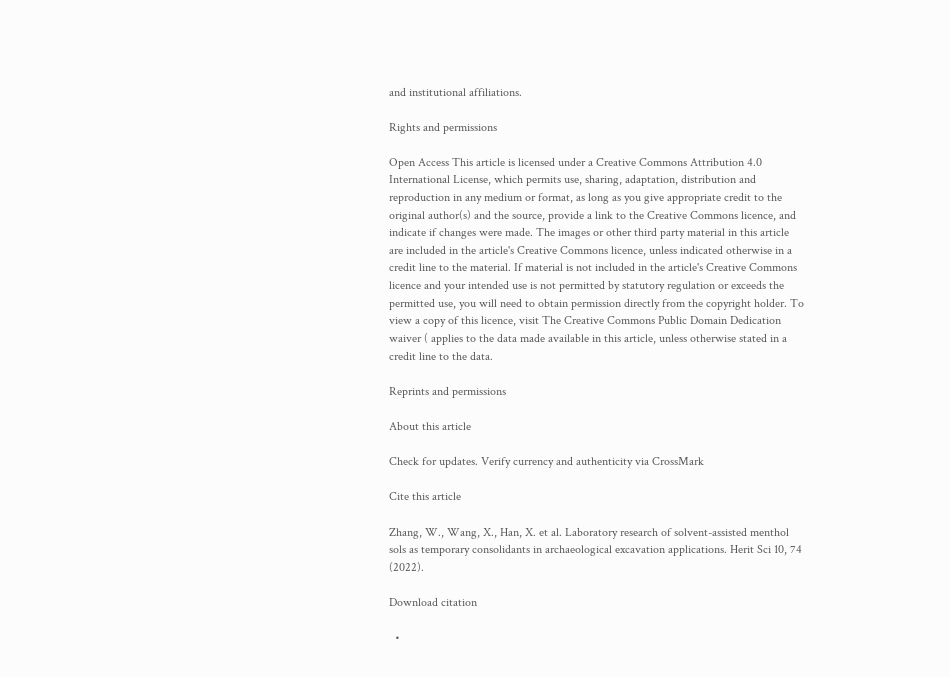and institutional affiliations.

Rights and permissions

Open Access This article is licensed under a Creative Commons Attribution 4.0 International License, which permits use, sharing, adaptation, distribution and reproduction in any medium or format, as long as you give appropriate credit to the original author(s) and the source, provide a link to the Creative Commons licence, and indicate if changes were made. The images or other third party material in this article are included in the article's Creative Commons licence, unless indicated otherwise in a credit line to the material. If material is not included in the article's Creative Commons licence and your intended use is not permitted by statutory regulation or exceeds the permitted use, you will need to obtain permission directly from the copyright holder. To view a copy of this licence, visit The Creative Commons Public Domain Dedication waiver ( applies to the data made available in this article, unless otherwise stated in a credit line to the data.

Reprints and permissions

About this article

Check for updates. Verify currency and authenticity via CrossMark

Cite this article

Zhang, W., Wang, X., Han, X. et al. Laboratory research of solvent-assisted menthol sols as temporary consolidants in archaeological excavation applications. Herit Sci 10, 74 (2022).

Download citation

  •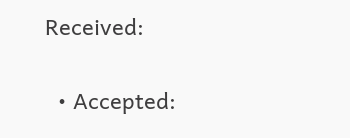Received:

  • Accepted: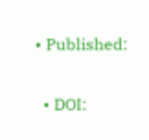• Published:

  • DOI: